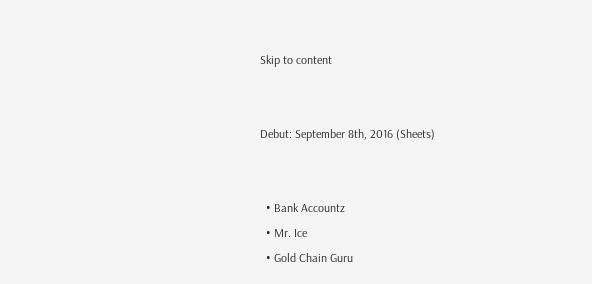Skip to content


Debut: September 8th, 2016 (Sheets)


  • Bank Accountz
  • Mr. Ice
  • Gold Chain Guru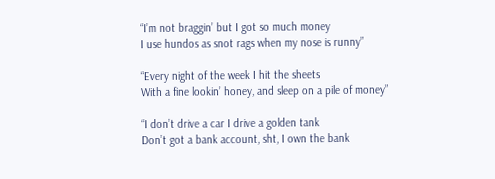“I’m not braggin’ but I got so much money
I use hundos as snot rags when my nose is runny”

“Every night of the week I hit the sheets
With a fine lookin’ honey, and sleep on a pile of money”

“I don’t drive a car I drive a golden tank
Don’t got a bank account, sht, I own the bank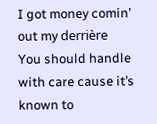I got money comin’ out my derrière
You should handle with care cause it’s known to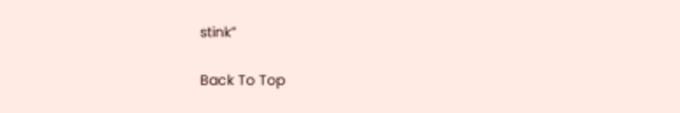stink”

Back To Top